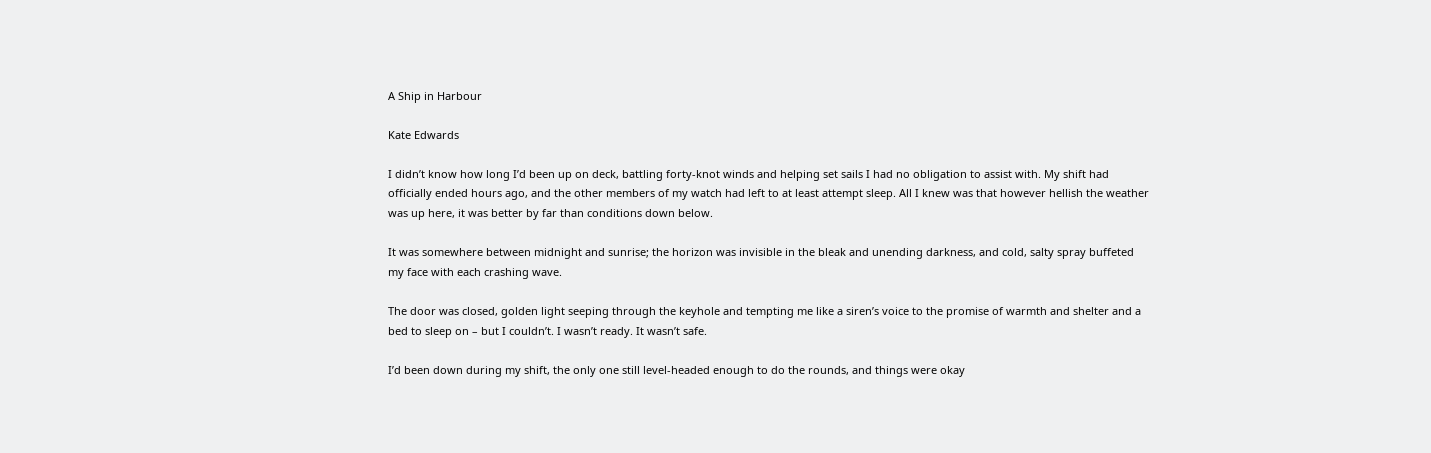A Ship in Harbour

Kate Edwards

I didn’t know how long I’d been up on deck, battling forty-knot winds and helping set sails I had no obligation to assist with. My shift had officially ended hours ago, and the other members of my watch had left to at least attempt sleep. All I knew was that however hellish the weather was up here, it was better by far than conditions down below.

It was somewhere between midnight and sunrise; the horizon was invisible in the bleak and unending darkness, and cold, salty spray buffeted my face with each crashing wave.

The door was closed, golden light seeping through the keyhole and tempting me like a siren’s voice to the promise of warmth and shelter and a bed to sleep on – but I couldn’t. I wasn’t ready. It wasn’t safe.

I’d been down during my shift, the only one still level-headed enough to do the rounds, and things were okay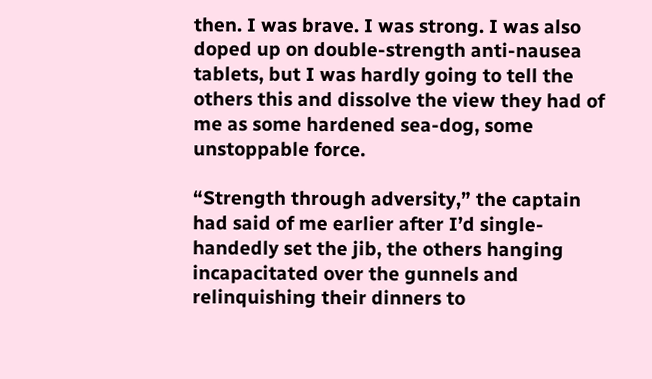then. I was brave. I was strong. I was also doped up on double-strength anti-nausea tablets, but I was hardly going to tell the others this and dissolve the view they had of me as some hardened sea-dog, some unstoppable force.

“Strength through adversity,” the captain had said of me earlier after I’d single-handedly set the jib, the others hanging incapacitated over the gunnels and relinquishing their dinners to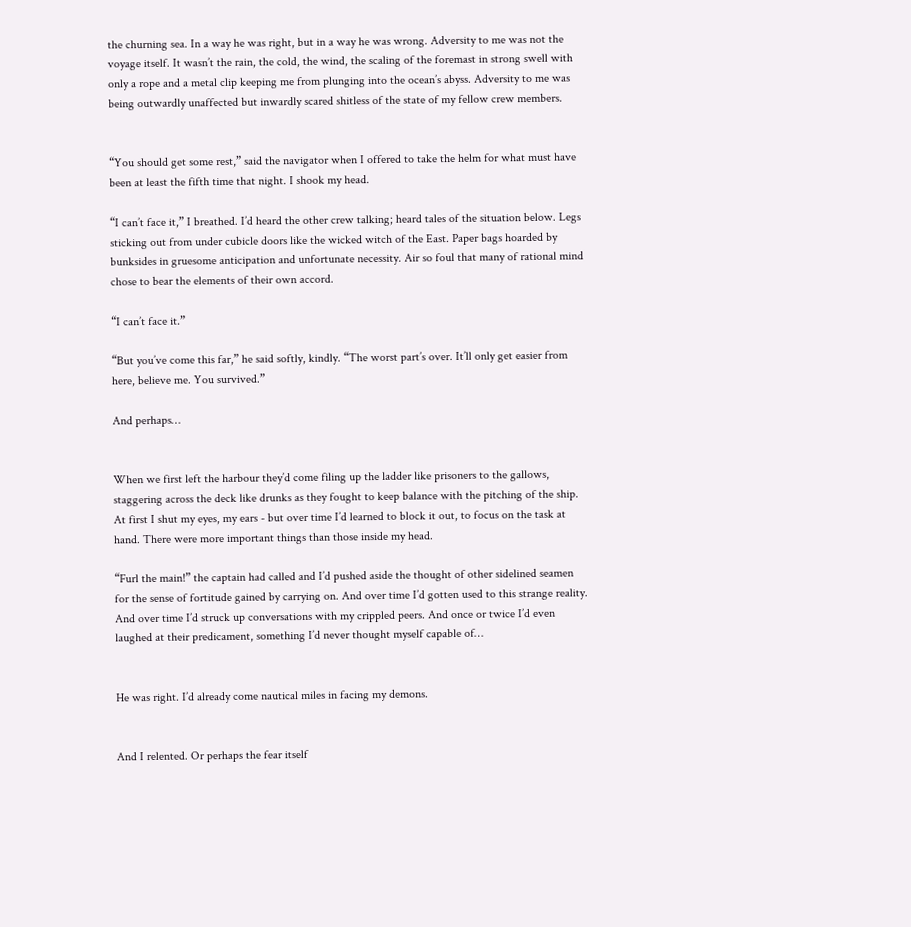the churning sea. In a way he was right, but in a way he was wrong. Adversity to me was not the voyage itself. It wasn’t the rain, the cold, the wind, the scaling of the foremast in strong swell with only a rope and a metal clip keeping me from plunging into the ocean’s abyss. Adversity to me was being outwardly unaffected but inwardly scared shitless of the state of my fellow crew members.


“You should get some rest,” said the navigator when I offered to take the helm for what must have been at least the fifth time that night. I shook my head.

“I can’t face it,” I breathed. I’d heard the other crew talking; heard tales of the situation below. Legs sticking out from under cubicle doors like the wicked witch of the East. Paper bags hoarded by bunksides in gruesome anticipation and unfortunate necessity. Air so foul that many of rational mind chose to bear the elements of their own accord.

“I can’t face it.”

“But you’ve come this far,” he said softly, kindly. “The worst part’s over. It’ll only get easier from here, believe me. You survived.”

And perhaps…


When we first left the harbour they’d come filing up the ladder like prisoners to the gallows, staggering across the deck like drunks as they fought to keep balance with the pitching of the ship. At first I shut my eyes, my ears - but over time I’d learned to block it out, to focus on the task at hand. There were more important things than those inside my head.

“Furl the main!” the captain had called and I’d pushed aside the thought of other sidelined seamen for the sense of fortitude gained by carrying on. And over time I’d gotten used to this strange reality. And over time I’d struck up conversations with my crippled peers. And once or twice I’d even laughed at their predicament, something I’d never thought myself capable of…


He was right. I’d already come nautical miles in facing my demons.


And I relented. Or perhaps the fear itself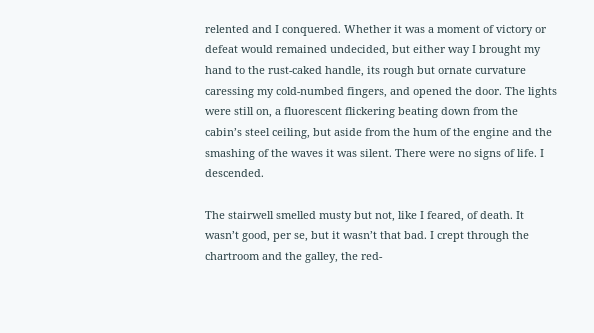relented and I conquered. Whether it was a moment of victory or defeat would remained undecided, but either way I brought my hand to the rust-caked handle, its rough but ornate curvature caressing my cold-numbed fingers, and opened the door. The lights were still on, a fluorescent flickering beating down from the cabin’s steel ceiling, but aside from the hum of the engine and the smashing of the waves it was silent. There were no signs of life. I descended.

The stairwell smelled musty but not, like I feared, of death. It wasn’t good, per se, but it wasn’t that bad. I crept through the chartroom and the galley, the red-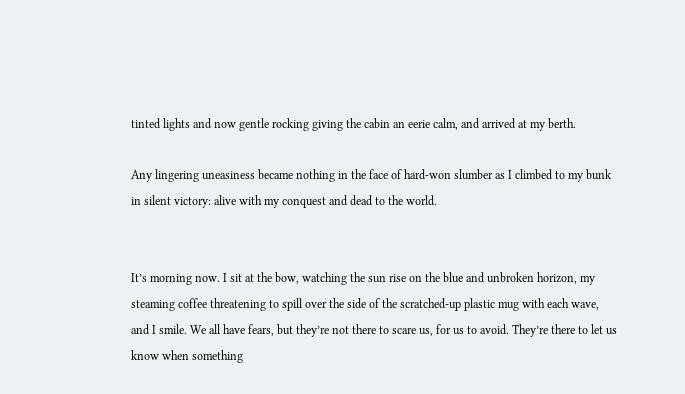tinted lights and now gentle rocking giving the cabin an eerie calm, and arrived at my berth.

Any lingering uneasiness became nothing in the face of hard-won slumber as I climbed to my bunk in silent victory: alive with my conquest and dead to the world.


It’s morning now. I sit at the bow, watching the sun rise on the blue and unbroken horizon, my steaming coffee threatening to spill over the side of the scratched-up plastic mug with each wave, and I smile. We all have fears, but they’re not there to scare us, for us to avoid. They’re there to let us know when something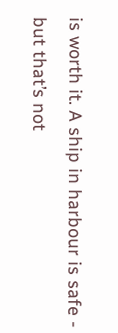is worth it. A ship in harbour is safe - but that’s not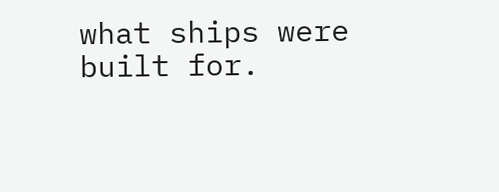what ships were built for.